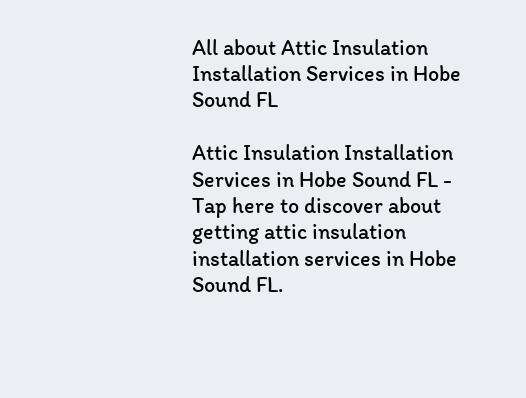All about Attic Insulation Installation Services in Hobe Sound FL

Attic Insulation Installation Services in Hobe Sound FL - Tap here to discover about getting attic insulation installation services in Hobe Sound FL.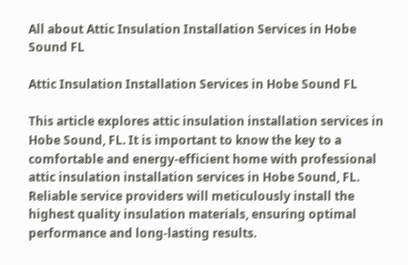All about Attic Insulation Installation Services in Hobe Sound FL

Attic Insulation Installation Services in Hobe Sound FL

This article explores attic insulation installation services in Hobe Sound, FL. It is important to know the key to a comfortable and energy-efficient home with professional attic insulation installation services in Hobe Sound, FL. Reliable service providers will meticulously install the highest quality insulation materials, ensuring optimal performance and long-lasting results.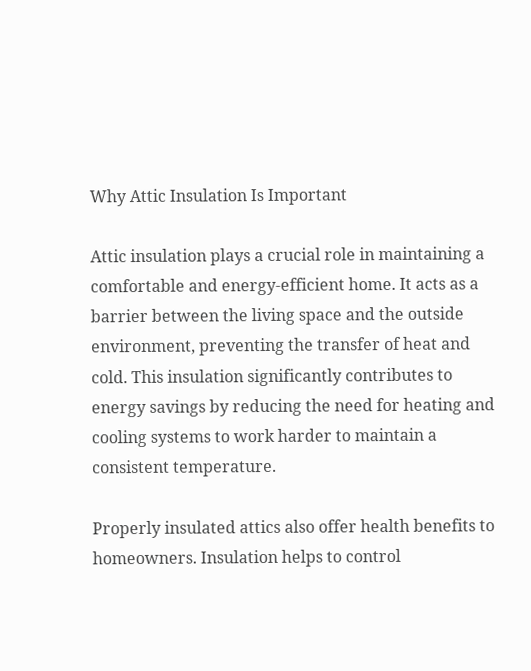Why Attic Insulation Is Important

Attic insulation plays a crucial role in maintaining a comfortable and energy-efficient home. It acts as a barrier between the living space and the outside environment, preventing the transfer of heat and cold. This insulation significantly contributes to energy savings by reducing the need for heating and cooling systems to work harder to maintain a consistent temperature.

Properly insulated attics also offer health benefits to homeowners. Insulation helps to control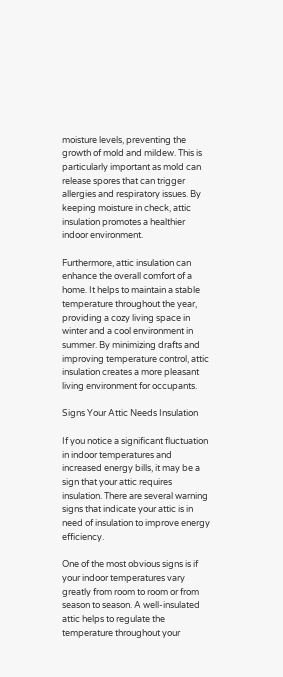moisture levels, preventing the growth of mold and mildew. This is particularly important as mold can release spores that can trigger allergies and respiratory issues. By keeping moisture in check, attic insulation promotes a healthier indoor environment.

Furthermore, attic insulation can enhance the overall comfort of a home. It helps to maintain a stable temperature throughout the year, providing a cozy living space in winter and a cool environment in summer. By minimizing drafts and improving temperature control, attic insulation creates a more pleasant living environment for occupants.

Signs Your Attic Needs Insulation

If you notice a significant fluctuation in indoor temperatures and increased energy bills, it may be a sign that your attic requires insulation. There are several warning signs that indicate your attic is in need of insulation to improve energy efficiency.

One of the most obvious signs is if your indoor temperatures vary greatly from room to room or from season to season. A well-insulated attic helps to regulate the temperature throughout your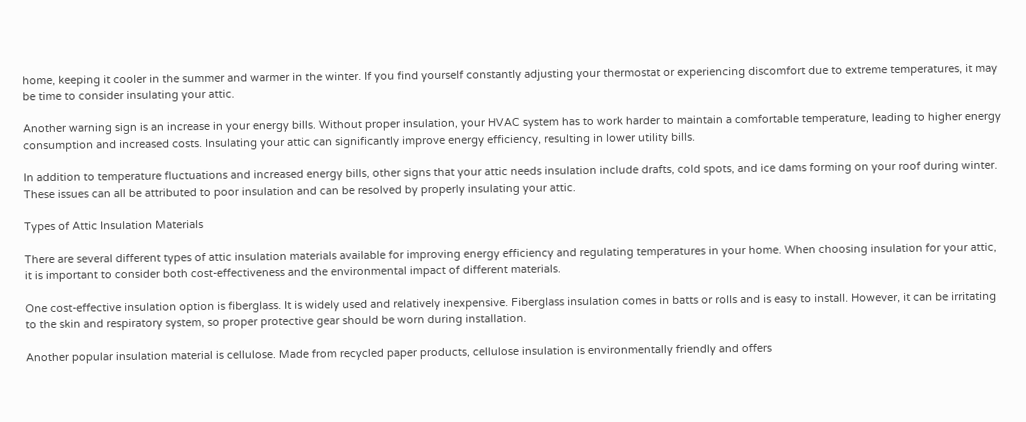home, keeping it cooler in the summer and warmer in the winter. If you find yourself constantly adjusting your thermostat or experiencing discomfort due to extreme temperatures, it may be time to consider insulating your attic.

Another warning sign is an increase in your energy bills. Without proper insulation, your HVAC system has to work harder to maintain a comfortable temperature, leading to higher energy consumption and increased costs. Insulating your attic can significantly improve energy efficiency, resulting in lower utility bills.

In addition to temperature fluctuations and increased energy bills, other signs that your attic needs insulation include drafts, cold spots, and ice dams forming on your roof during winter. These issues can all be attributed to poor insulation and can be resolved by properly insulating your attic.

Types of Attic Insulation Materials

There are several different types of attic insulation materials available for improving energy efficiency and regulating temperatures in your home. When choosing insulation for your attic, it is important to consider both cost-effectiveness and the environmental impact of different materials.

One cost-effective insulation option is fiberglass. It is widely used and relatively inexpensive. Fiberglass insulation comes in batts or rolls and is easy to install. However, it can be irritating to the skin and respiratory system, so proper protective gear should be worn during installation.

Another popular insulation material is cellulose. Made from recycled paper products, cellulose insulation is environmentally friendly and offers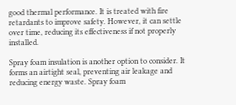good thermal performance. It is treated with fire retardants to improve safety. However, it can settle over time, reducing its effectiveness if not properly installed.

Spray foam insulation is another option to consider. It forms an airtight seal, preventing air leakage and reducing energy waste. Spray foam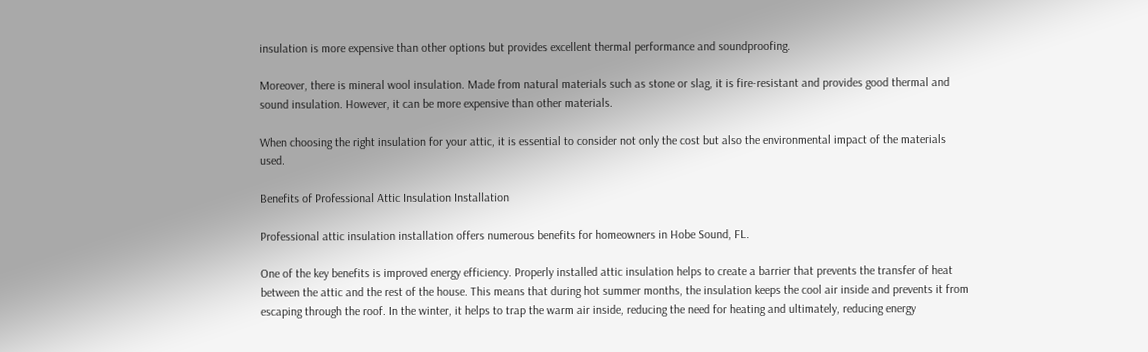insulation is more expensive than other options but provides excellent thermal performance and soundproofing.

Moreover, there is mineral wool insulation. Made from natural materials such as stone or slag, it is fire-resistant and provides good thermal and sound insulation. However, it can be more expensive than other materials.

When choosing the right insulation for your attic, it is essential to consider not only the cost but also the environmental impact of the materials used.

Benefits of Professional Attic Insulation Installation

Professional attic insulation installation offers numerous benefits for homeowners in Hobe Sound, FL.

One of the key benefits is improved energy efficiency. Properly installed attic insulation helps to create a barrier that prevents the transfer of heat between the attic and the rest of the house. This means that during hot summer months, the insulation keeps the cool air inside and prevents it from escaping through the roof. In the winter, it helps to trap the warm air inside, reducing the need for heating and ultimately, reducing energy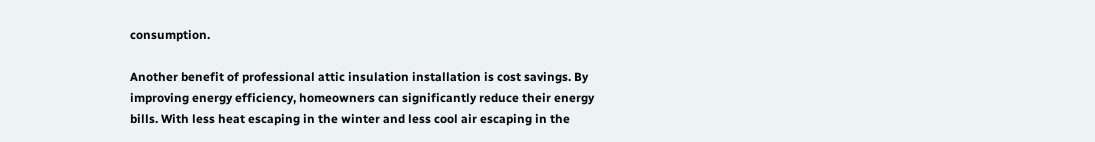consumption.

Another benefit of professional attic insulation installation is cost savings. By improving energy efficiency, homeowners can significantly reduce their energy bills. With less heat escaping in the winter and less cool air escaping in the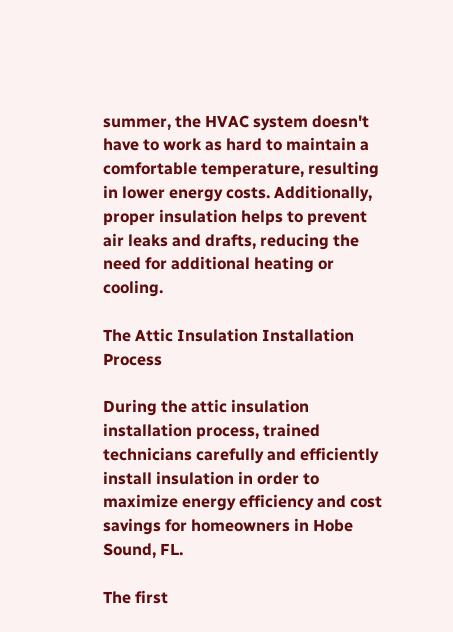summer, the HVAC system doesn't have to work as hard to maintain a comfortable temperature, resulting in lower energy costs. Additionally, proper insulation helps to prevent air leaks and drafts, reducing the need for additional heating or cooling.

The Attic Insulation Installation Process

During the attic insulation installation process, trained technicians carefully and efficiently install insulation in order to maximize energy efficiency and cost savings for homeowners in Hobe Sound, FL.

The first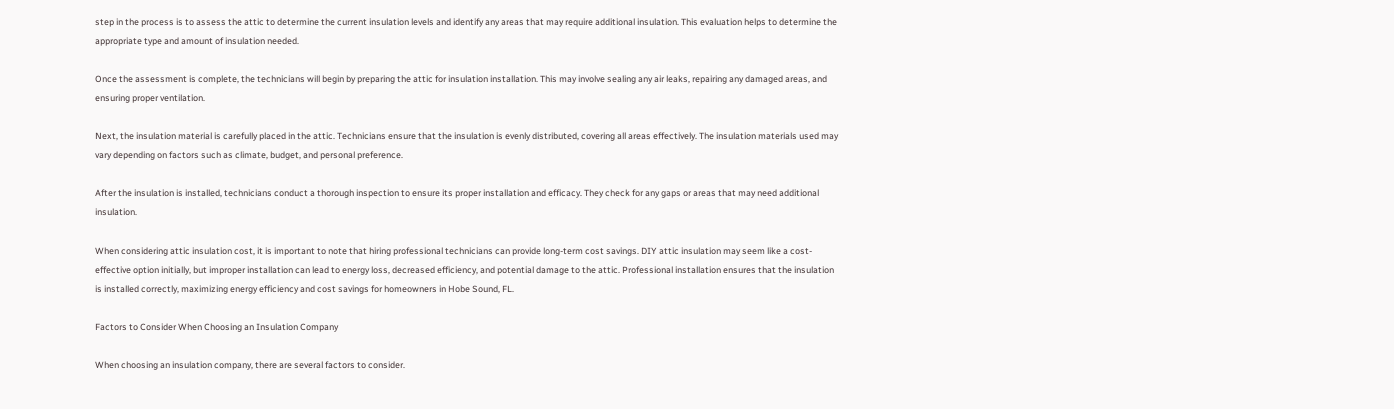step in the process is to assess the attic to determine the current insulation levels and identify any areas that may require additional insulation. This evaluation helps to determine the appropriate type and amount of insulation needed.

Once the assessment is complete, the technicians will begin by preparing the attic for insulation installation. This may involve sealing any air leaks, repairing any damaged areas, and ensuring proper ventilation.

Next, the insulation material is carefully placed in the attic. Technicians ensure that the insulation is evenly distributed, covering all areas effectively. The insulation materials used may vary depending on factors such as climate, budget, and personal preference.

After the insulation is installed, technicians conduct a thorough inspection to ensure its proper installation and efficacy. They check for any gaps or areas that may need additional insulation.

When considering attic insulation cost, it is important to note that hiring professional technicians can provide long-term cost savings. DIY attic insulation may seem like a cost-effective option initially, but improper installation can lead to energy loss, decreased efficiency, and potential damage to the attic. Professional installation ensures that the insulation is installed correctly, maximizing energy efficiency and cost savings for homeowners in Hobe Sound, FL.

Factors to Consider When Choosing an Insulation Company

When choosing an insulation company, there are several factors to consider.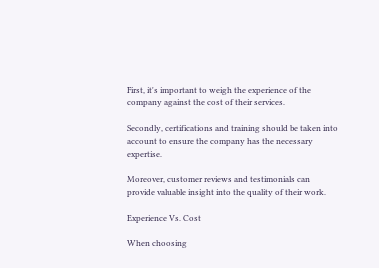First, it's important to weigh the experience of the company against the cost of their services.

Secondly, certifications and training should be taken into account to ensure the company has the necessary expertise.

Moreover, customer reviews and testimonials can provide valuable insight into the quality of their work.

Experience Vs. Cost

When choosing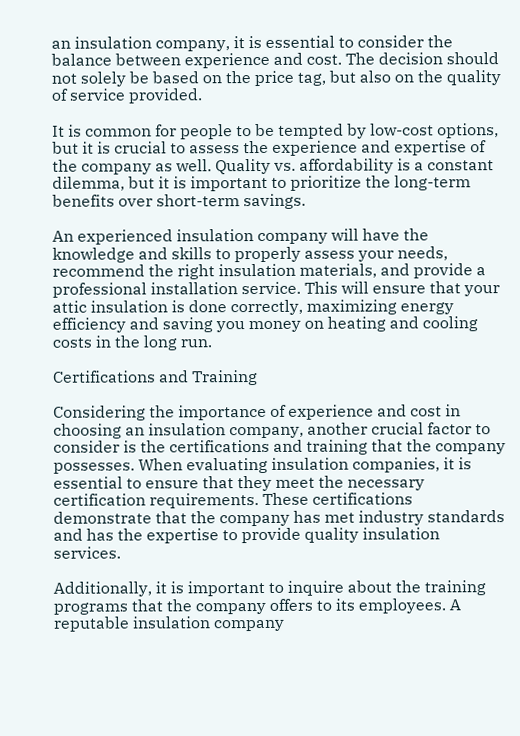an insulation company, it is essential to consider the balance between experience and cost. The decision should not solely be based on the price tag, but also on the quality of service provided.

It is common for people to be tempted by low-cost options, but it is crucial to assess the experience and expertise of the company as well. Quality vs. affordability is a constant dilemma, but it is important to prioritize the long-term benefits over short-term savings.

An experienced insulation company will have the knowledge and skills to properly assess your needs, recommend the right insulation materials, and provide a professional installation service. This will ensure that your attic insulation is done correctly, maximizing energy efficiency and saving you money on heating and cooling costs in the long run.

Certifications and Training

Considering the importance of experience and cost in choosing an insulation company, another crucial factor to consider is the certifications and training that the company possesses. When evaluating insulation companies, it is essential to ensure that they meet the necessary certification requirements. These certifications demonstrate that the company has met industry standards and has the expertise to provide quality insulation services.

Additionally, it is important to inquire about the training programs that the company offers to its employees. A reputable insulation company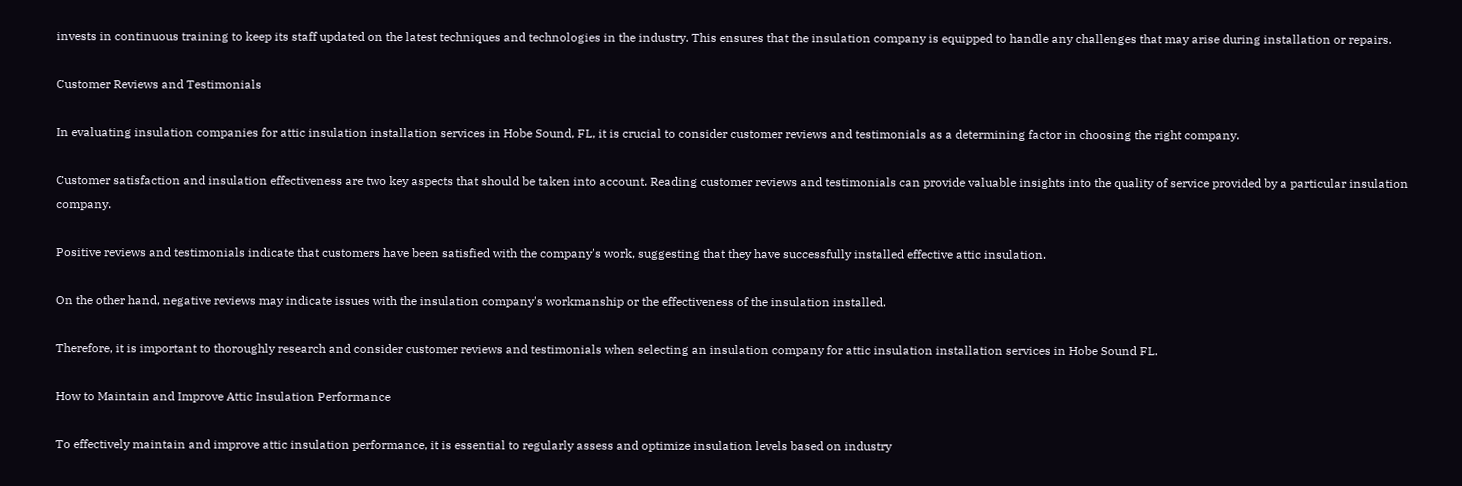invests in continuous training to keep its staff updated on the latest techniques and technologies in the industry. This ensures that the insulation company is equipped to handle any challenges that may arise during installation or repairs.

Customer Reviews and Testimonials

In evaluating insulation companies for attic insulation installation services in Hobe Sound, FL, it is crucial to consider customer reviews and testimonials as a determining factor in choosing the right company.

Customer satisfaction and insulation effectiveness are two key aspects that should be taken into account. Reading customer reviews and testimonials can provide valuable insights into the quality of service provided by a particular insulation company.

Positive reviews and testimonials indicate that customers have been satisfied with the company's work, suggesting that they have successfully installed effective attic insulation.

On the other hand, negative reviews may indicate issues with the insulation company's workmanship or the effectiveness of the insulation installed.

Therefore, it is important to thoroughly research and consider customer reviews and testimonials when selecting an insulation company for attic insulation installation services in Hobe Sound FL.

How to Maintain and Improve Attic Insulation Performance

To effectively maintain and improve attic insulation performance, it is essential to regularly assess and optimize insulation levels based on industry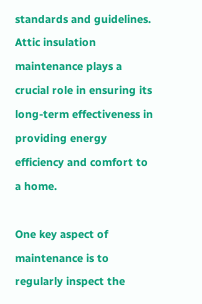standards and guidelines. Attic insulation maintenance plays a crucial role in ensuring its long-term effectiveness in providing energy efficiency and comfort to a home.

One key aspect of maintenance is to regularly inspect the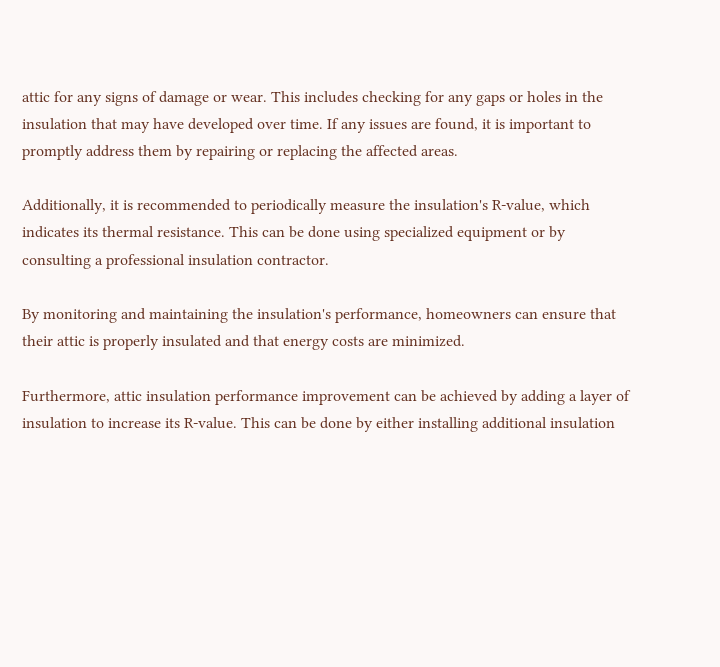attic for any signs of damage or wear. This includes checking for any gaps or holes in the insulation that may have developed over time. If any issues are found, it is important to promptly address them by repairing or replacing the affected areas.

Additionally, it is recommended to periodically measure the insulation's R-value, which indicates its thermal resistance. This can be done using specialized equipment or by consulting a professional insulation contractor.

By monitoring and maintaining the insulation's performance, homeowners can ensure that their attic is properly insulated and that energy costs are minimized.

Furthermore, attic insulation performance improvement can be achieved by adding a layer of insulation to increase its R-value. This can be done by either installing additional insulation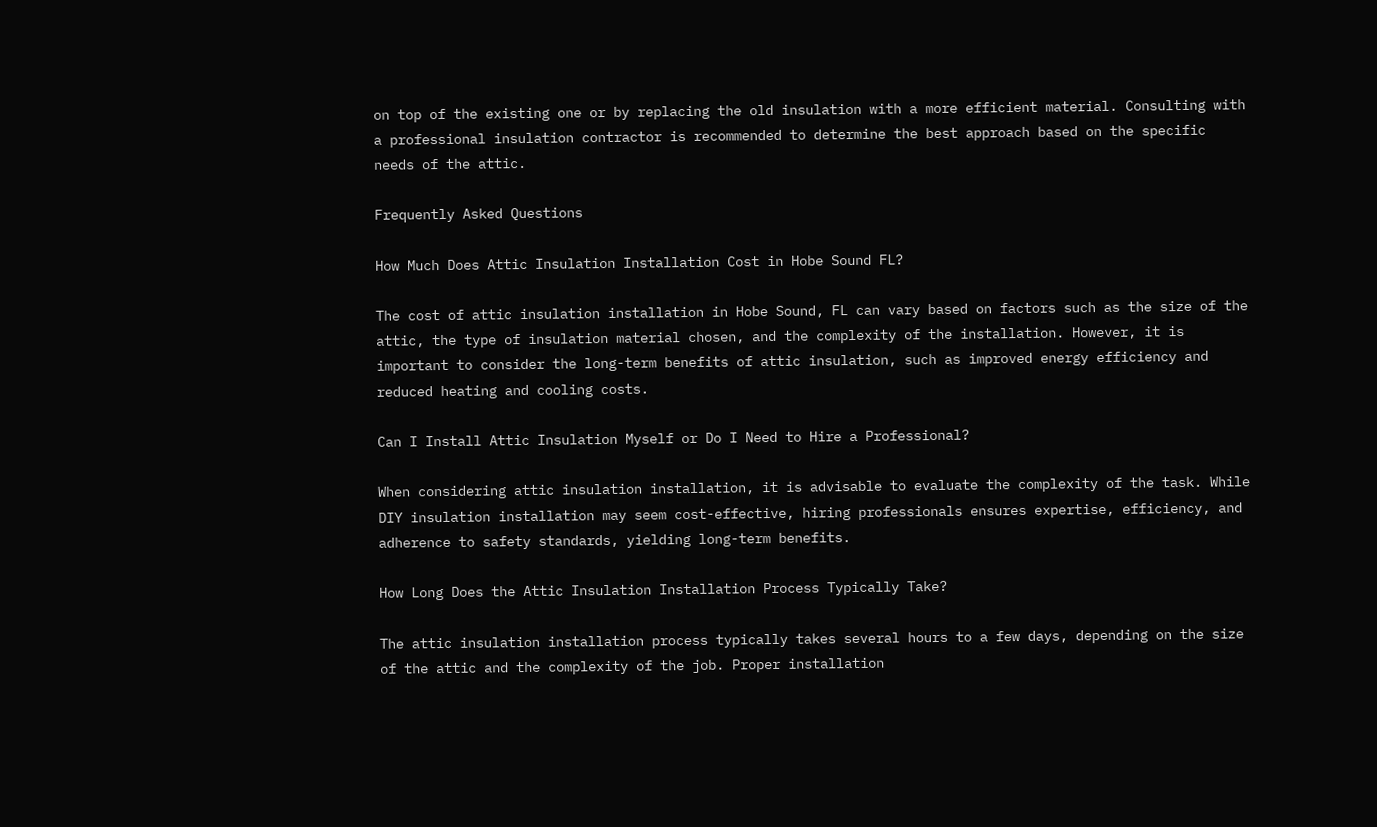on top of the existing one or by replacing the old insulation with a more efficient material. Consulting with a professional insulation contractor is recommended to determine the best approach based on the specific needs of the attic.

Frequently Asked Questions

How Much Does Attic Insulation Installation Cost in Hobe Sound FL?

The cost of attic insulation installation in Hobe Sound, FL can vary based on factors such as the size of the attic, the type of insulation material chosen, and the complexity of the installation. However, it is important to consider the long-term benefits of attic insulation, such as improved energy efficiency and reduced heating and cooling costs.

Can I Install Attic Insulation Myself or Do I Need to Hire a Professional?

When considering attic insulation installation, it is advisable to evaluate the complexity of the task. While DIY insulation installation may seem cost-effective, hiring professionals ensures expertise, efficiency, and adherence to safety standards, yielding long-term benefits.

How Long Does the Attic Insulation Installation Process Typically Take?

The attic insulation installation process typically takes several hours to a few days, depending on the size of the attic and the complexity of the job. Proper installation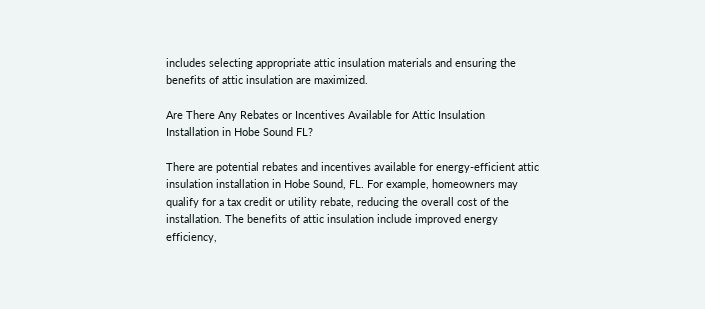includes selecting appropriate attic insulation materials and ensuring the benefits of attic insulation are maximized.

Are There Any Rebates or Incentives Available for Attic Insulation Installation in Hobe Sound FL?

There are potential rebates and incentives available for energy-efficient attic insulation installation in Hobe Sound, FL. For example, homeowners may qualify for a tax credit or utility rebate, reducing the overall cost of the installation. The benefits of attic insulation include improved energy efficiency,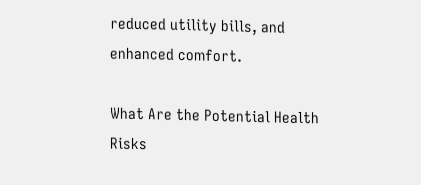reduced utility bills, and enhanced comfort.

What Are the Potential Health Risks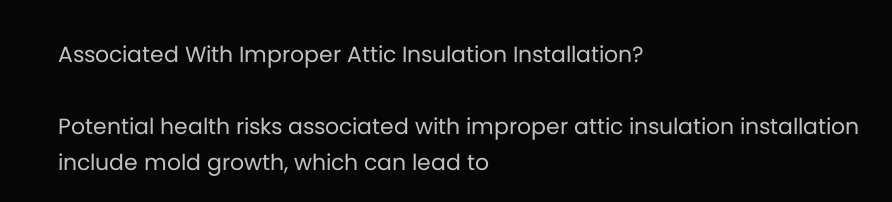Associated With Improper Attic Insulation Installation?

Potential health risks associated with improper attic insulation installation include mold growth, which can lead to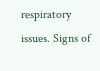respiratory issues. Signs of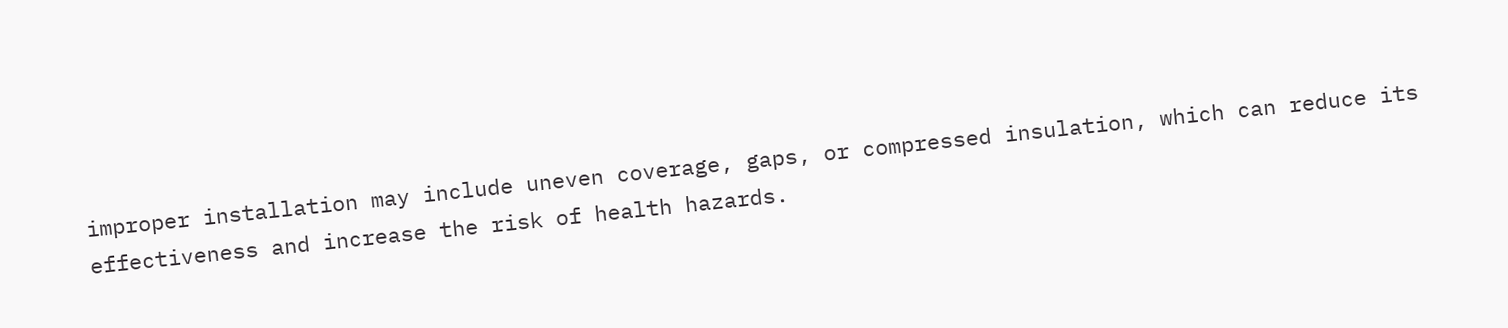improper installation may include uneven coverage, gaps, or compressed insulation, which can reduce its effectiveness and increase the risk of health hazards.